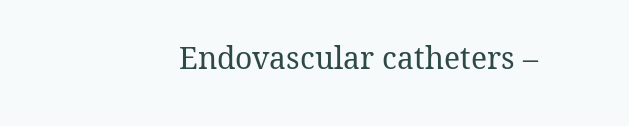Endovascular catheters –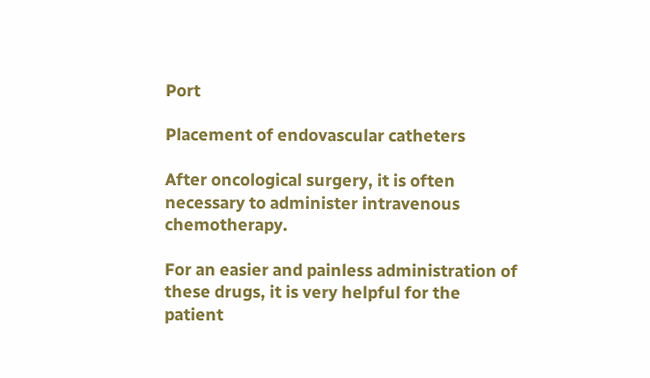Port

Placement of endovascular catheters

After oncological surgery, it is often necessary to administer intravenous chemotherapy.

For an easier and painless administration of these drugs, it is very helpful for the patient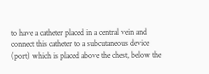to have a catheter placed in a central vein and connect this catheter to a subcutaneous device (port) which is placed above the chest, below the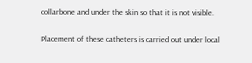collarbone and under the skin so that it is not visible.

Placement of these catheters is carried out under local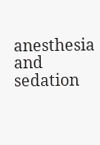anesthesia and sedation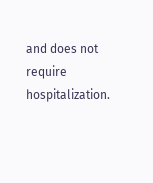and does not require hospitalization.